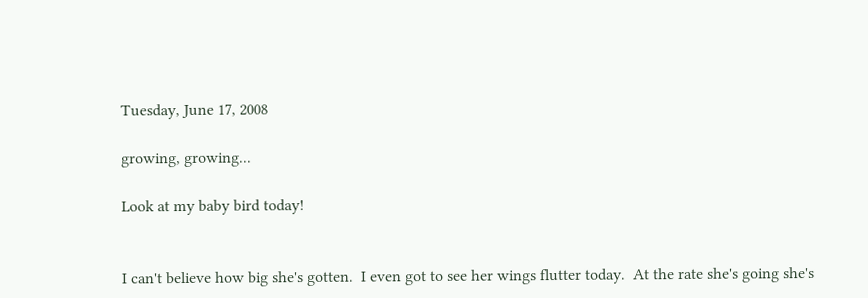Tuesday, June 17, 2008

growing, growing...

Look at my baby bird today!


I can't believe how big she's gotten.  I even got to see her wings flutter today.  At the rate she's going she's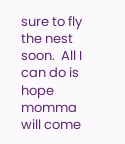sure to fly the nest soon.  All I can do is hope momma will come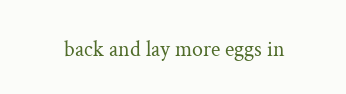back and lay more eggs in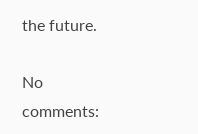the future.

No comments: